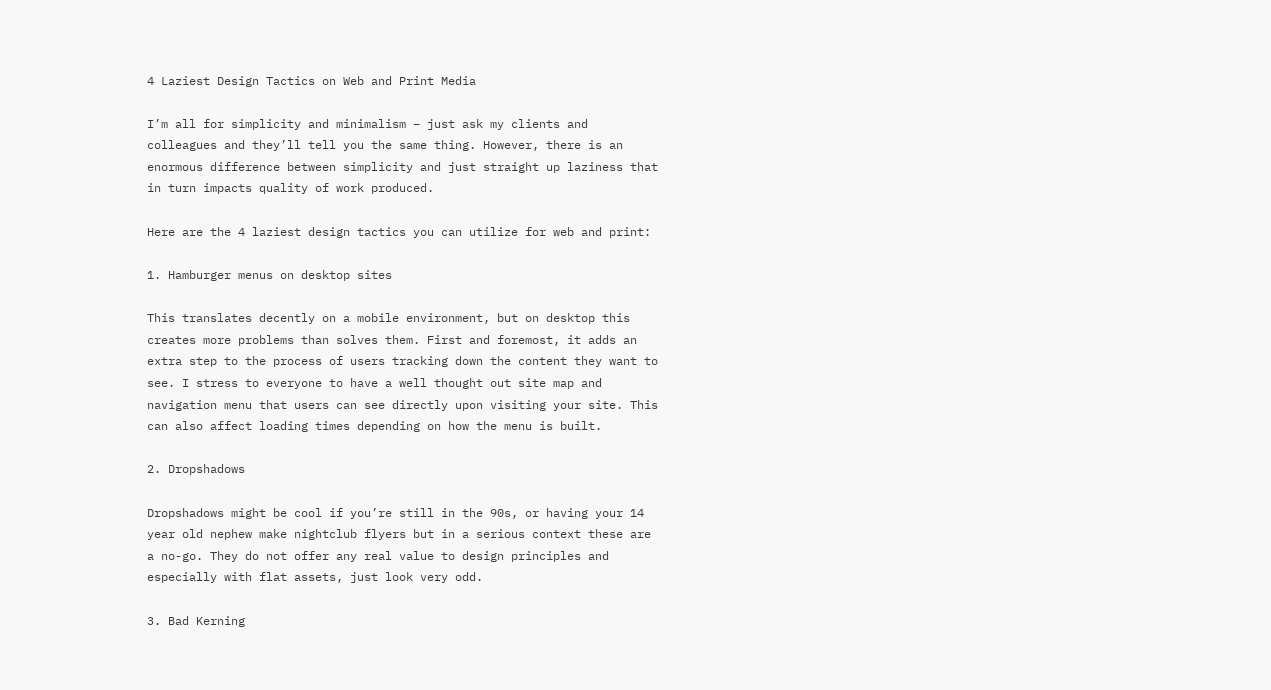4 Laziest Design Tactics on Web and Print Media

I’m all for simplicity and minimalism – just ask my clients and colleagues and they’ll tell you the same thing. However, there is an enormous difference between simplicity and just straight up laziness that in turn impacts quality of work produced.

Here are the 4 laziest design tactics you can utilize for web and print:

1. Hamburger menus on desktop sites

This translates decently on a mobile environment, but on desktop this creates more problems than solves them. First and foremost, it adds an extra step to the process of users tracking down the content they want to see. I stress to everyone to have a well thought out site map and navigation menu that users can see directly upon visiting your site. This can also affect loading times depending on how the menu is built.

2. Dropshadows

Dropshadows might be cool if you’re still in the 90s, or having your 14 year old nephew make nightclub flyers but in a serious context these are a no-go. They do not offer any real value to design principles and especially with flat assets, just look very odd.

3. Bad Kerning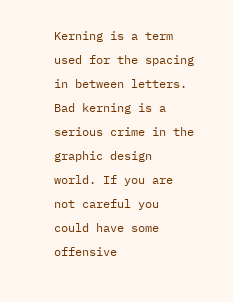Kerning is a term used for the spacing in between letters. Bad kerning is a serious crime in the graphic design world. If you are not careful you could have some offensive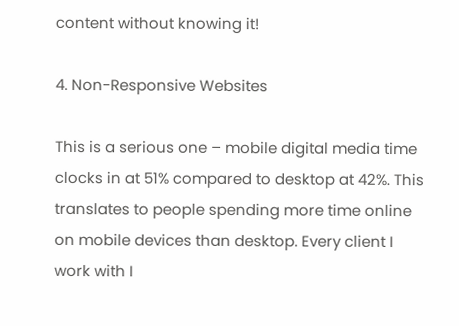content without knowing it!

4. Non-Responsive Websites

This is a serious one – mobile digital media time clocks in at 51% compared to desktop at 42%. This translates to people spending more time online on mobile devices than desktop. Every client I work with I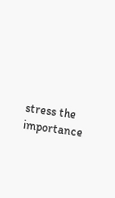stress the importance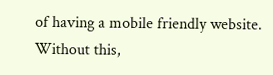of having a mobile friendly website. Without this,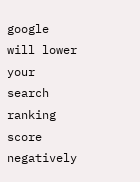google will lower your search ranking score negatively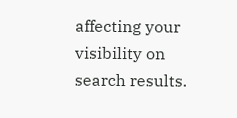affecting your visibility on search results.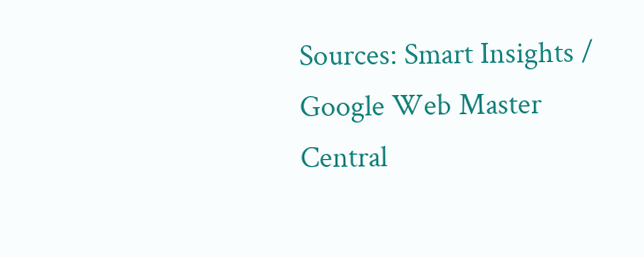Sources: Smart Insights / Google Web Master Central